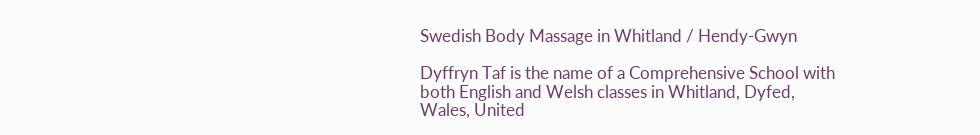Swedish Body Massage in Whitland / Hendy-Gwyn

Dyffryn Taf is the name of a Comprehensive School with both English and Welsh classes in Whitland, Dyfed, Wales, United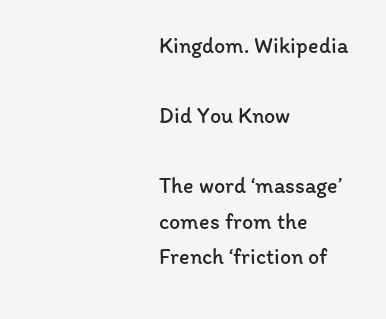Kingdom. Wikipedia

Did You Know

The word ‘massage’ comes from the French ‘friction of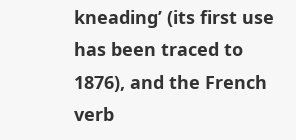kneading’ (its first use has been traced to 1876), and the French verb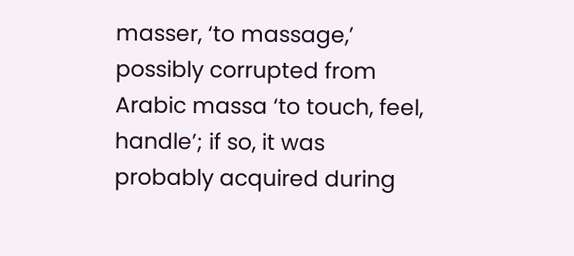masser, ‘to massage,’ possibly corrupted from Arabic massa ‘to touch, feel, handle’; if so, it was probably acquired during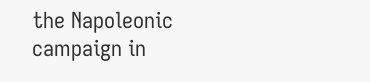the Napoleonic campaign in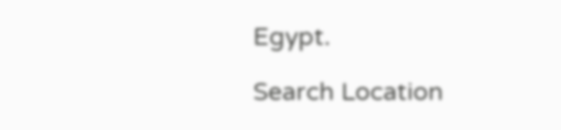Egypt.

Search Location